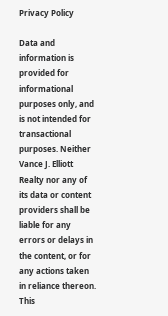Privacy Policy

Data and information is provided for informational purposes only, and is not intended for transactional purposes. Neither Vance J. Elliott Realty nor any of its data or content providers shall be liable for any errors or delays in the content, or for any actions taken in reliance thereon. This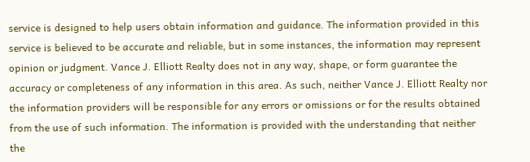service is designed to help users obtain information and guidance. The information provided in this service is believed to be accurate and reliable, but in some instances, the information may represent opinion or judgment. Vance J. Elliott Realty does not in any way, shape, or form guarantee the accuracy or completeness of any information in this area. As such, neither Vance J. Elliott Realty nor the information providers will be responsible for any errors or omissions or for the results obtained from the use of such information. The information is provided with the understanding that neither the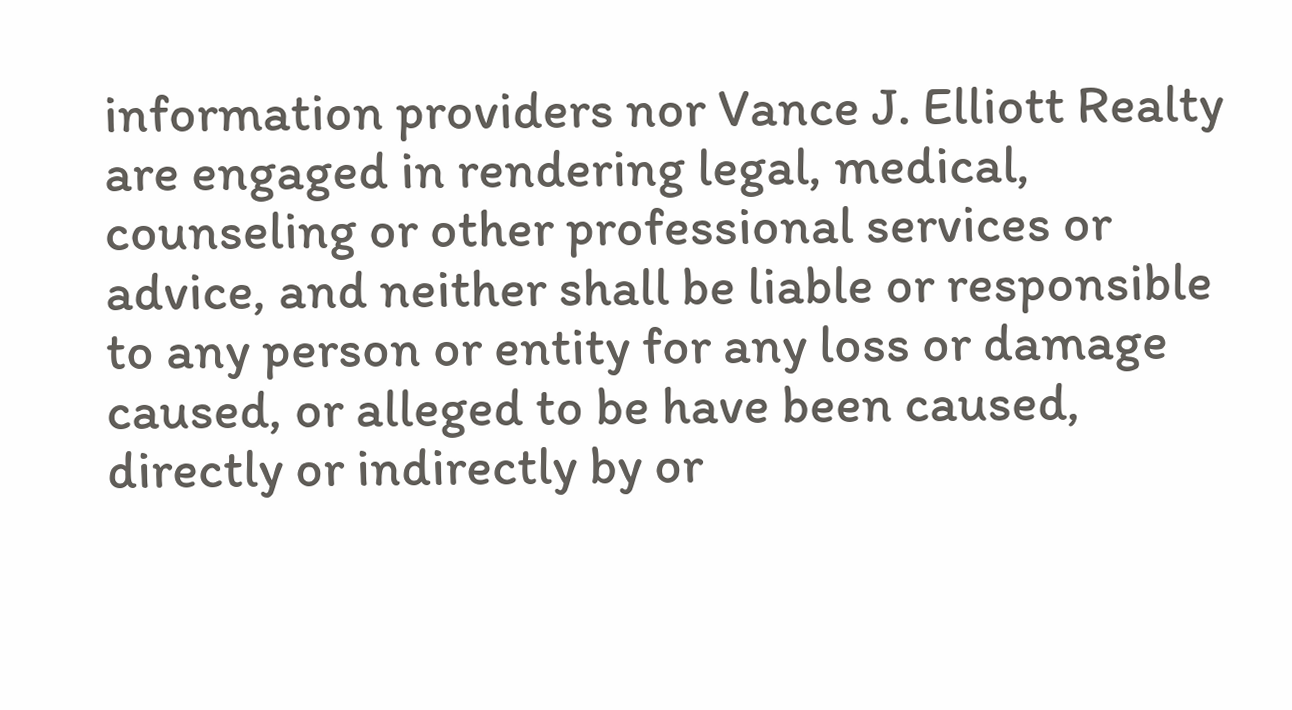information providers nor Vance J. Elliott Realty are engaged in rendering legal, medical, counseling or other professional services or advice, and neither shall be liable or responsible to any person or entity for any loss or damage caused, or alleged to be have been caused, directly or indirectly by or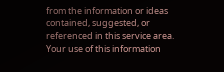from the information or ideas contained, suggested, or referenced in this service area. Your use of this information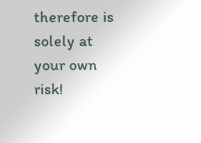therefore is solely at your own risk!